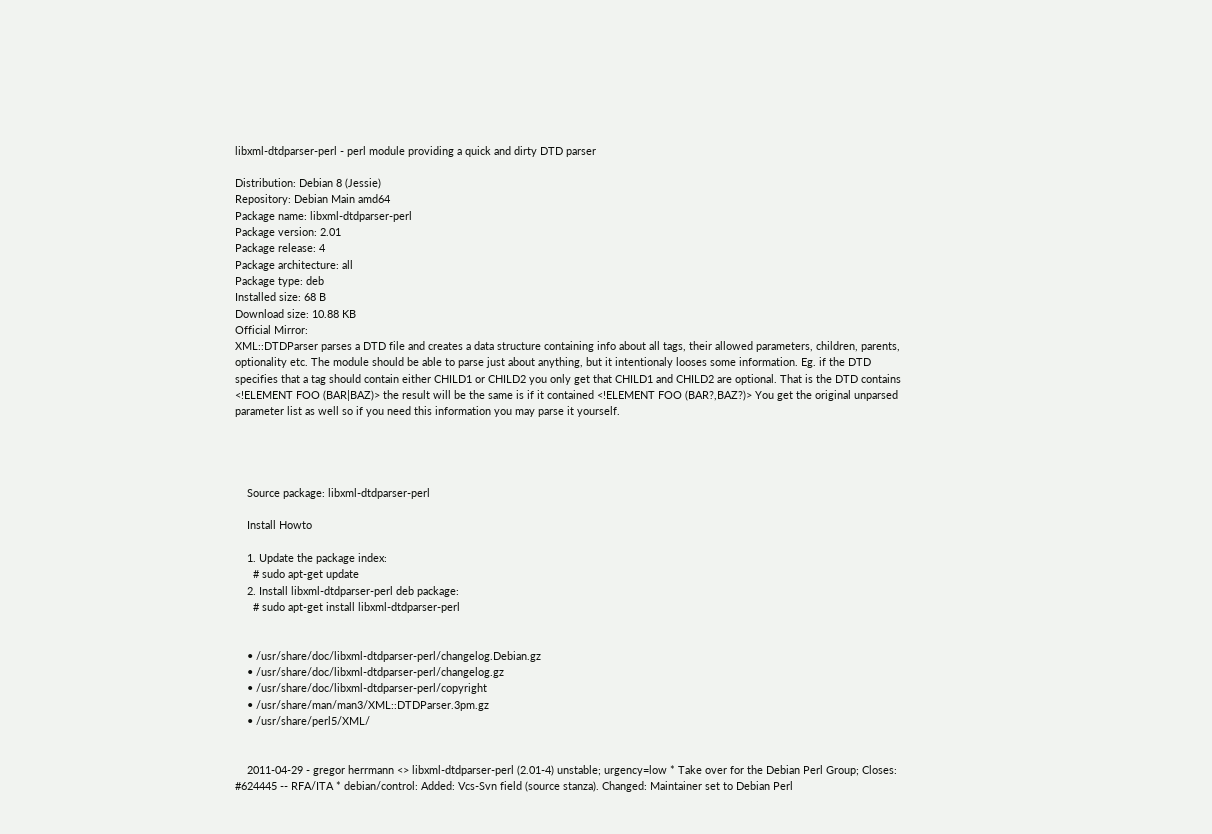libxml-dtdparser-perl - perl module providing a quick and dirty DTD parser

Distribution: Debian 8 (Jessie)
Repository: Debian Main amd64
Package name: libxml-dtdparser-perl
Package version: 2.01
Package release: 4
Package architecture: all
Package type: deb
Installed size: 68 B
Download size: 10.88 KB
Official Mirror:
XML::DTDParser parses a DTD file and creates a data structure containing info about all tags, their allowed parameters, children, parents, optionality etc. The module should be able to parse just about anything, but it intentionaly looses some information. Eg. if the DTD specifies that a tag should contain either CHILD1 or CHILD2 you only get that CHILD1 and CHILD2 are optional. That is the DTD contains <!ELEMENT FOO (BAR|BAZ)> the result will be the same is if it contained <!ELEMENT FOO (BAR?,BAZ?)> You get the original unparsed parameter list as well so if you need this information you may parse it yourself.




    Source package: libxml-dtdparser-perl

    Install Howto

    1. Update the package index:
      # sudo apt-get update
    2. Install libxml-dtdparser-perl deb package:
      # sudo apt-get install libxml-dtdparser-perl


    • /usr/share/doc/libxml-dtdparser-perl/changelog.Debian.gz
    • /usr/share/doc/libxml-dtdparser-perl/changelog.gz
    • /usr/share/doc/libxml-dtdparser-perl/copyright
    • /usr/share/man/man3/XML::DTDParser.3pm.gz
    • /usr/share/perl5/XML/


    2011-04-29 - gregor herrmann <> libxml-dtdparser-perl (2.01-4) unstable; urgency=low * Take over for the Debian Perl Group; Closes: #624445 -- RFA/ITA * debian/control: Added: Vcs-Svn field (source stanza). Changed: Maintainer set to Debian Perl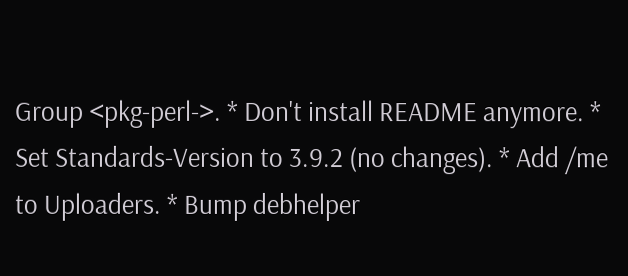Group <pkg-perl->. * Don't install README anymore. * Set Standards-Version to 3.9.2 (no changes). * Add /me to Uploaders. * Bump debhelper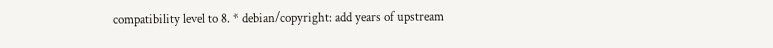compatibility level to 8. * debian/copyright: add years of upstream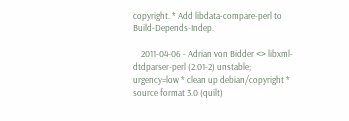copyright. * Add libdata-compare-perl to Build-Depends-Indep.

    2011-04-06 - Adrian von Bidder <> libxml-dtdparser-perl (2.01-2) unstable; urgency=low * clean up debian/copyright * source format 3.0 (quilt)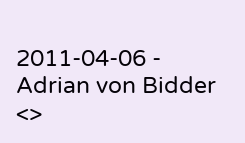2011-04-06 - Adrian von Bidder <>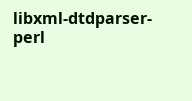libxml-dtdparser-perl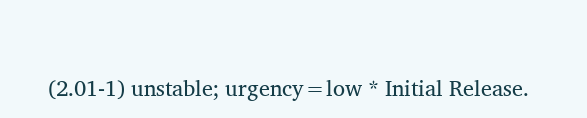(2.01-1) unstable; urgency=low * Initial Release.